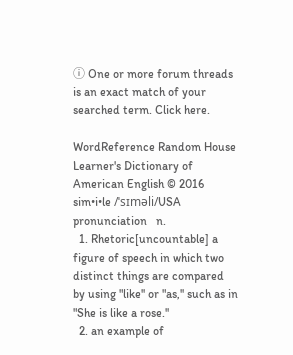ⓘ One or more forum threads is an exact match of your searched term. Click here.

WordReference Random House Learner's Dictionary of American English © 2016
sim•i•le /ˈsɪməli/USA pronunciation   n.
  1. Rhetoric[uncountable] a figure of speech in which two distinct things are compared by using "like'' or "as,'' such as in "She is like a rose.''
  2. an example of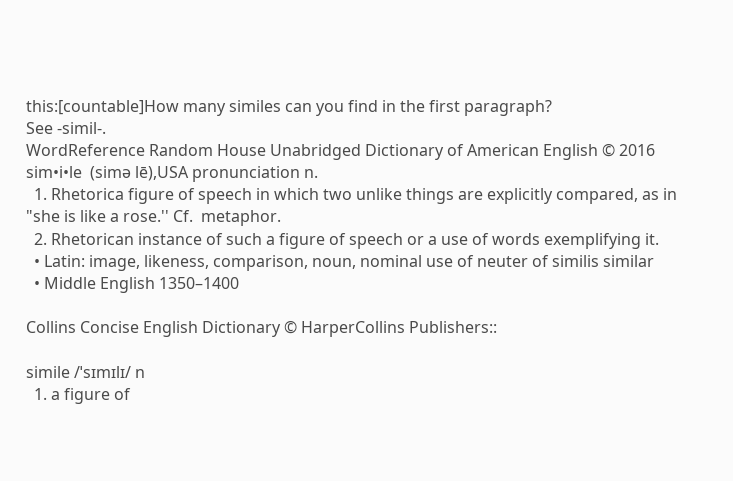this:[countable]How many similes can you find in the first paragraph?
See -simil-.
WordReference Random House Unabridged Dictionary of American English © 2016
sim•i•le  (simə lē),USA pronunciation n.
  1. Rhetorica figure of speech in which two unlike things are explicitly compared, as in "she is like a rose.'' Cf.  metaphor.
  2. Rhetorican instance of such a figure of speech or a use of words exemplifying it.
  • Latin: image, likeness, comparison, noun, nominal use of neuter of similis similar
  • Middle English 1350–1400

Collins Concise English Dictionary © HarperCollins Publishers::

simile /ˈsɪmɪlɪ/ n
  1. a figure of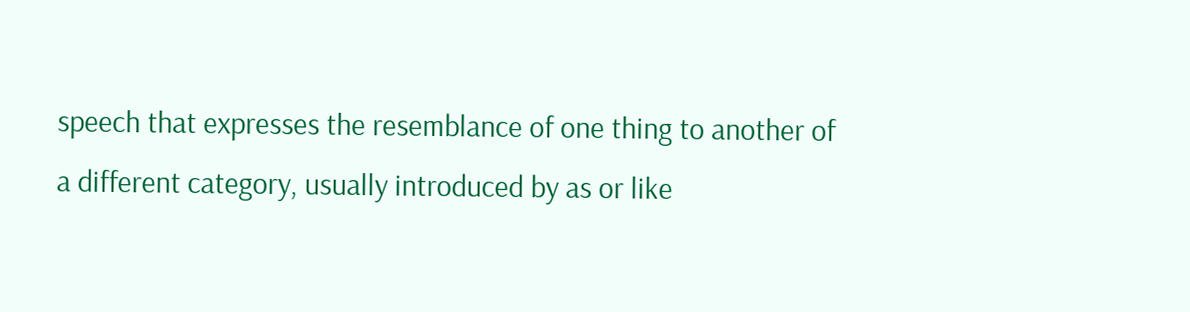speech that expresses the resemblance of one thing to another of a different category, usually introduced by as or like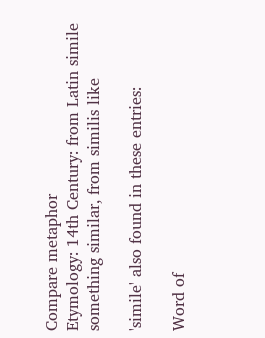Compare metaphor
Etymology: 14th Century: from Latin simile something similar, from similis like

'simile' also found in these entries:

Word of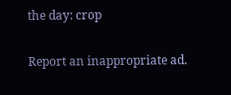the day: crop

Report an inappropriate ad.